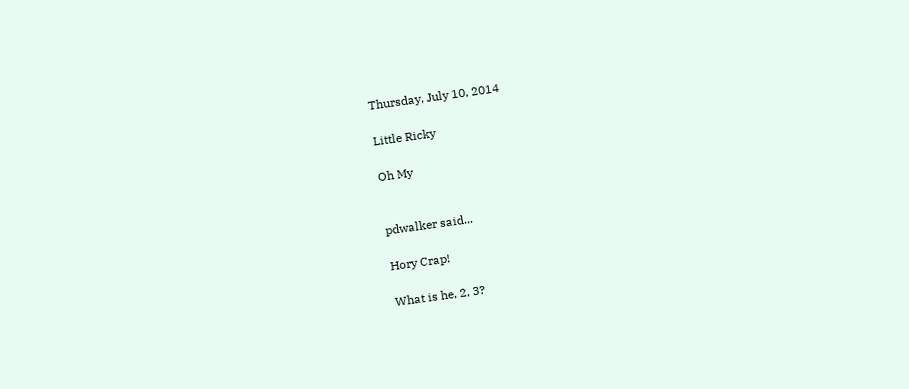Thursday, July 10, 2014

Little Ricky

Oh My


pdwalker said...

Hory Crap!

What is he, 2, 3?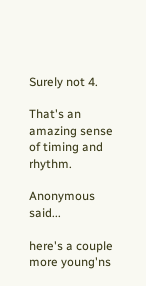Surely not 4.

That's an amazing sense of timing and rhythm.

Anonymous said...

here's a couple more young'ns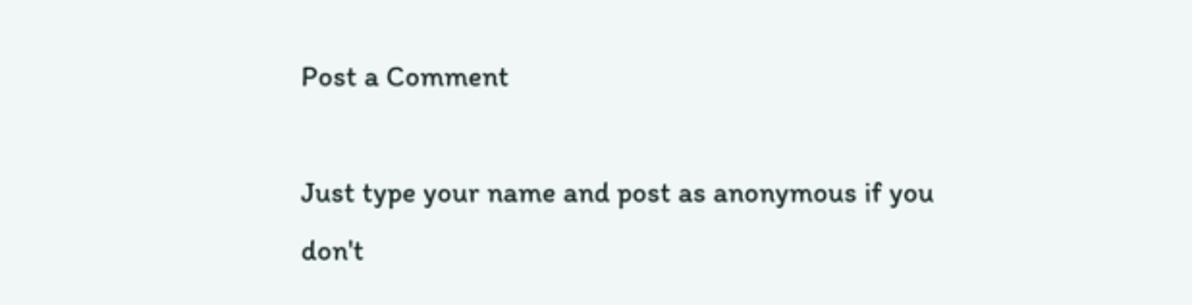Post a Comment

Just type your name and post as anonymous if you don't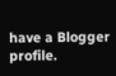have a Blogger profile.